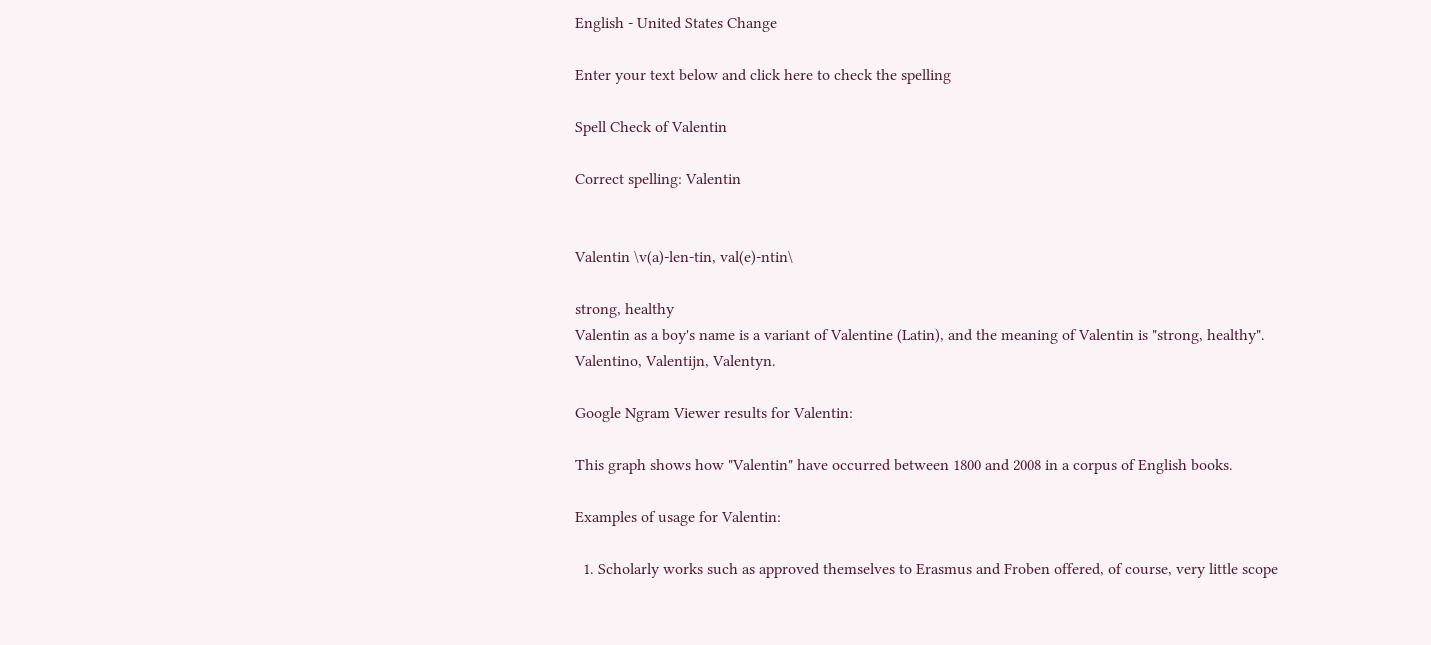English - United States Change

Enter your text below and click here to check the spelling

Spell Check of Valentin

Correct spelling: Valentin


Valentin \v(a)-len-tin, val(e)-ntin\

strong, healthy
Valentin as a boy's name is a variant of Valentine (Latin), and the meaning of Valentin is "strong, healthy".
Valentino, Valentijn, Valentyn.

Google Ngram Viewer results for Valentin:

This graph shows how "Valentin" have occurred between 1800 and 2008 in a corpus of English books.

Examples of usage for Valentin:

  1. Scholarly works such as approved themselves to Erasmus and Froben offered, of course, very little scope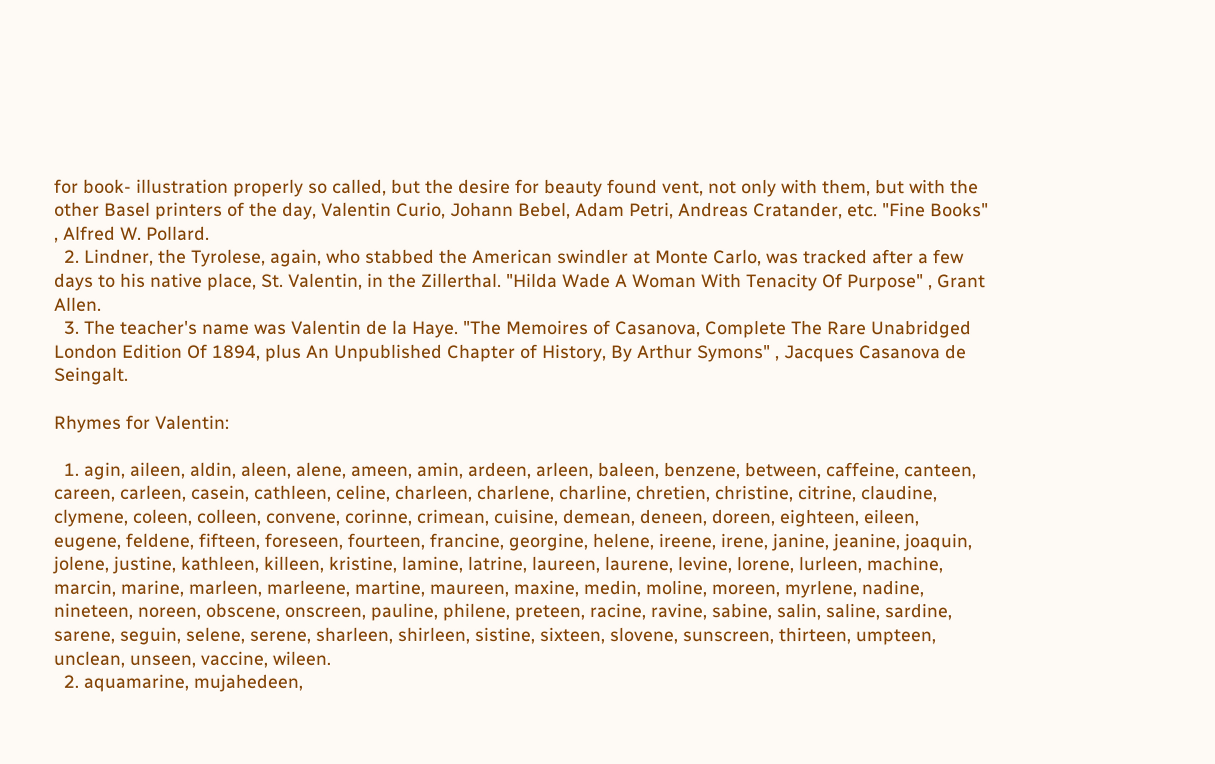for book- illustration properly so called, but the desire for beauty found vent, not only with them, but with the other Basel printers of the day, Valentin Curio, Johann Bebel, Adam Petri, Andreas Cratander, etc. "Fine Books" , Alfred W. Pollard.
  2. Lindner, the Tyrolese, again, who stabbed the American swindler at Monte Carlo, was tracked after a few days to his native place, St. Valentin, in the Zillerthal. "Hilda Wade A Woman With Tenacity Of Purpose" , Grant Allen.
  3. The teacher's name was Valentin de la Haye. "The Memoires of Casanova, Complete The Rare Unabridged London Edition Of 1894, plus An Unpublished Chapter of History, By Arthur Symons" , Jacques Casanova de Seingalt.

Rhymes for Valentin:

  1. agin, aileen, aldin, aleen, alene, ameen, amin, ardeen, arleen, baleen, benzene, between, caffeine, canteen, careen, carleen, casein, cathleen, celine, charleen, charlene, charline, chretien, christine, citrine, claudine, clymene, coleen, colleen, convene, corinne, crimean, cuisine, demean, deneen, doreen, eighteen, eileen, eugene, feldene, fifteen, foreseen, fourteen, francine, georgine, helene, ireene, irene, janine, jeanine, joaquin, jolene, justine, kathleen, killeen, kristine, lamine, latrine, laureen, laurene, levine, lorene, lurleen, machine, marcin, marine, marleen, marleene, martine, maureen, maxine, medin, moline, moreen, myrlene, nadine, nineteen, noreen, obscene, onscreen, pauline, philene, preteen, racine, ravine, sabine, salin, saline, sardine, sarene, seguin, selene, serene, sharleen, shirleen, sistine, sixteen, slovene, sunscreen, thirteen, umpteen, unclean, unseen, vaccine, wileen.
  2. aquamarine, mujahedeen,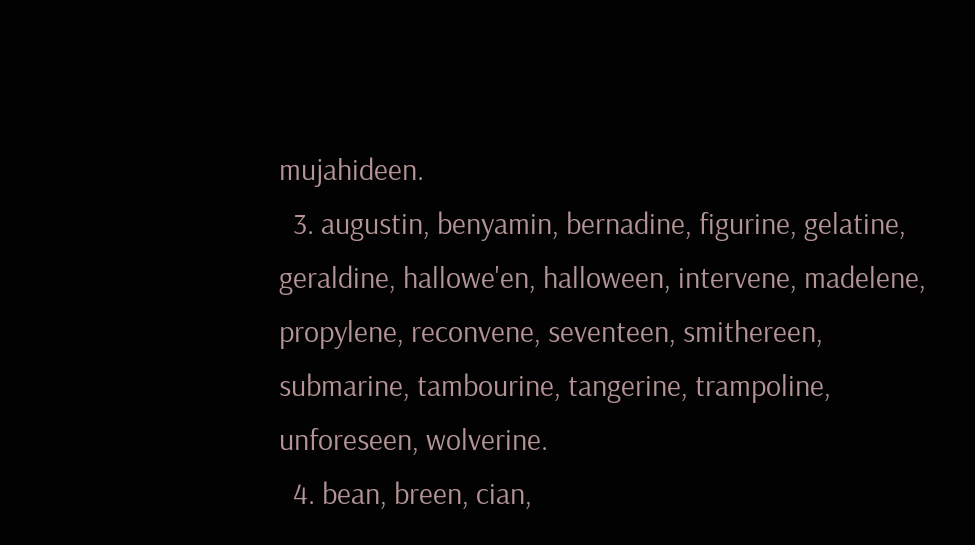mujahideen.
  3. augustin, benyamin, bernadine, figurine, gelatine, geraldine, hallowe'en, halloween, intervene, madelene, propylene, reconvene, seventeen, smithereen, submarine, tambourine, tangerine, trampoline, unforeseen, wolverine.
  4. bean, breen, cian,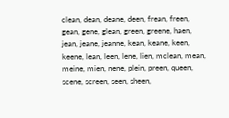clean, dean, deane, deen, frean, freen, gean, gene, glean, green, greene, haen, jean, jeane, jeanne, kean, keane, keen, keene, lean, leen, lene, lien, mclean, mean, meine, mien, nene, plein, preen, queen, scene, screen, seen, sheen,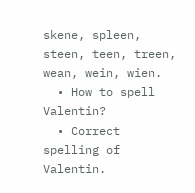skene, spleen, steen, teen, treen, wean, wein, wien.
  • How to spell Valentin?
  • Correct spelling of Valentin.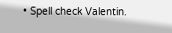• Spell check Valentin.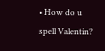• How do u spell Valentin?